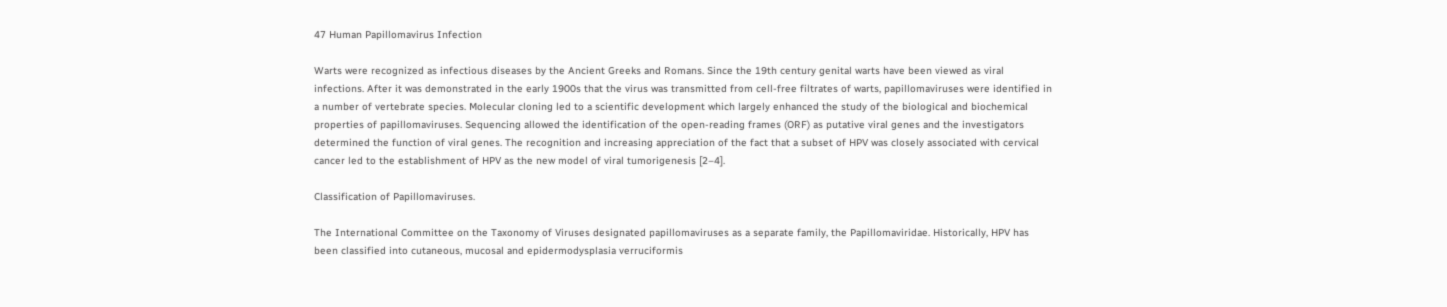47 Human Papillomavirus Infection

Warts were recognized as infectious diseases by the Ancient Greeks and Romans. Since the 19th century genital warts have been viewed as viral infections. After it was demonstrated in the early 1900s that the virus was transmitted from cell-free filtrates of warts, papillomaviruses were identified in a number of vertebrate species. Molecular cloning led to a scientific development which largely enhanced the study of the biological and biochemical properties of papillomaviruses. Sequencing allowed the identification of the open-reading frames (ORF) as putative viral genes and the investigators determined the function of viral genes. The recognition and increasing appreciation of the fact that a subset of HPV was closely associated with cervical cancer led to the establishment of HPV as the new model of viral tumorigenesis [2–4].

Classification of Papillomaviruses.

The International Committee on the Taxonomy of Viruses designated papillomaviruses as a separate family, the Papillomaviridae. Historically, HPV has been classified into cutaneous, mucosal and epidermodysplasia verruciformis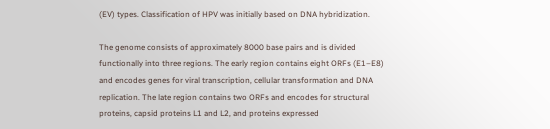(EV) types. Classification of HPV was initially based on DNA hybridization.

The genome consists of approximately 8000 base pairs and is divided functionally into three regions. The early region contains eight ORFs (E1–E8) and encodes genes for viral transcription, cellular transformation and DNA replication. The late region contains two ORFs and encodes for structural proteins, capsid proteins L1 and L2, and proteins expressed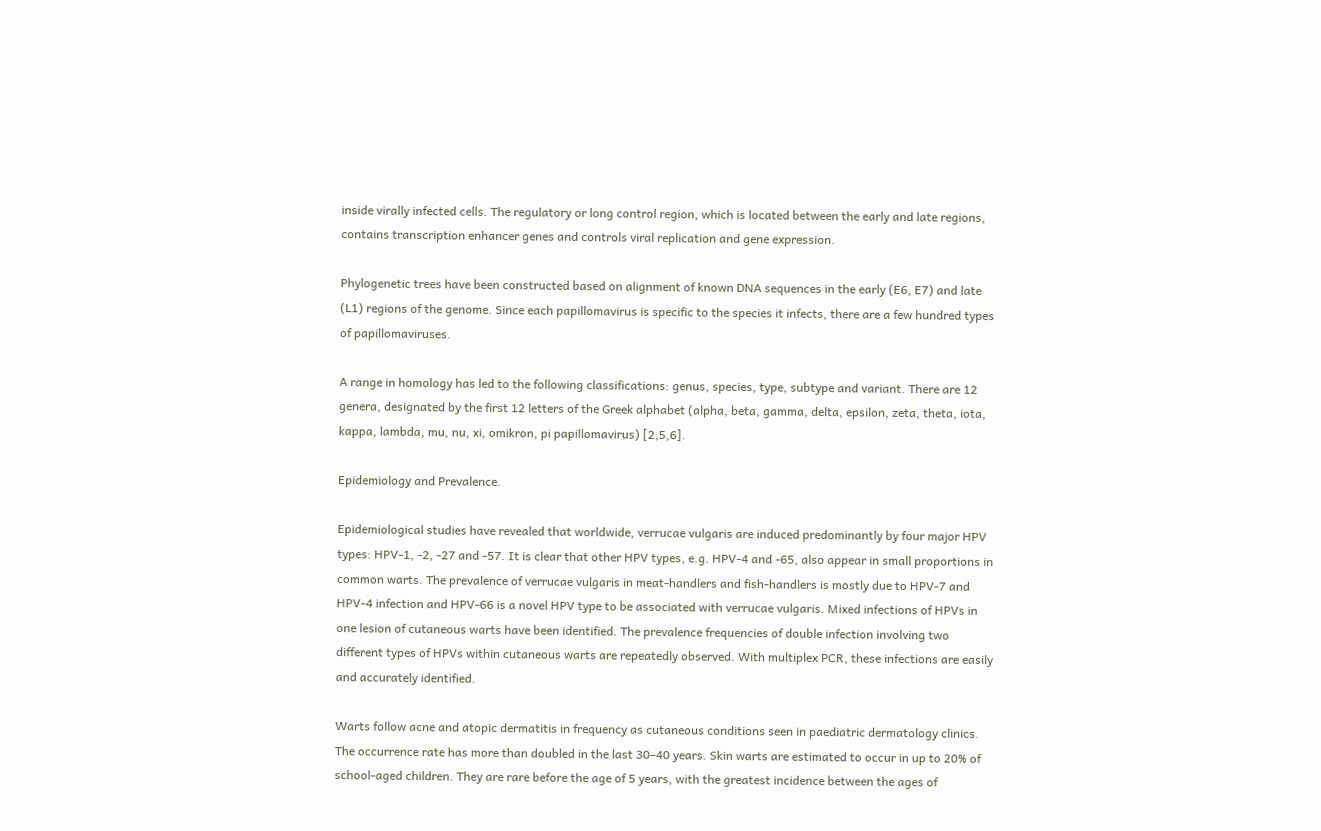inside virally infected cells. The regulatory or long control region, which is located between the early and late regions, contains transcription enhancer genes and controls viral replication and gene expression.

Phylogenetic trees have been constructed based on alignment of known DNA sequences in the early (E6, E7) and late (L1) regions of the genome. Since each papillomavirus is specific to the species it infects, there are a few hundred types of papillomaviruses.

A range in homology has led to the following classifications: genus, species, type, subtype and variant. There are 12 genera, designated by the first 12 letters of the Greek alphabet (alpha, beta, gamma, delta, epsilon, zeta, theta, iota, kappa, lambda, mu, nu, xi, omikron, pi papillomavirus) [2,5,6].

Epidemiology and Prevalence.

Epidemiological studies have revealed that worldwide, verrucae vulgaris are induced predominantly by four major HPV types: HPV-1, -2, -27 and -57. It is clear that other HPV types, e.g. HPV-4 and -65, also appear in small proportions in common warts. The prevalence of verrucae vulgaris in meat-handlers and fish-handlers is mostly due to HPV-7 and HPV-4 infection and HPV-66 is a novel HPV type to be associated with verrucae vulgaris. Mixed infections of HPVs in one lesion of cutaneous warts have been identified. The prevalence frequencies of double infection involving two different types of HPVs within cutaneous warts are repeatedly observed. With multiplex PCR, these infections are easily and accurately identified.

Warts follow acne and atopic dermatitis in frequency as cutaneous conditions seen in paediatric dermatology clinics. The occurrence rate has more than doubled in the last 30–40 years. Skin warts are estimated to occur in up to 20% of school-aged children. They are rare before the age of 5 years, with the greatest incidence between the ages of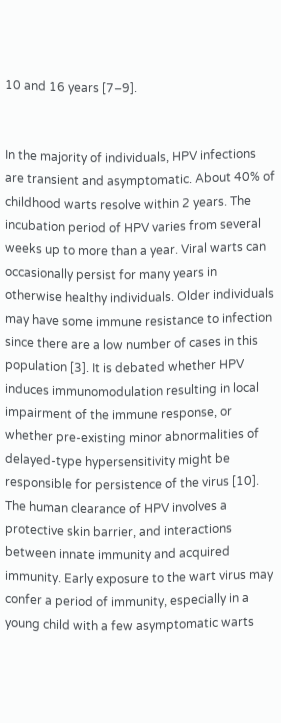10 and 16 years [7–9].


In the majority of individuals, HPV infections are transient and asymptomatic. About 40% of childhood warts resolve within 2 years. The incubation period of HPV varies from several weeks up to more than a year. Viral warts can occasionally persist for many years in otherwise healthy individuals. Older individuals may have some immune resistance to infection since there are a low number of cases in this population [3]. It is debated whether HPV induces immunomodulation resulting in local impairment of the immune response, or whether pre-existing minor abnormalities of delayed-type hypersensitivity might be responsible for persistence of the virus [10]. The human clearance of HPV involves a protective skin barrier, and interactions between innate immunity and acquired immunity. Early exposure to the wart virus may confer a period of immunity, especially in a young child with a few asymptomatic warts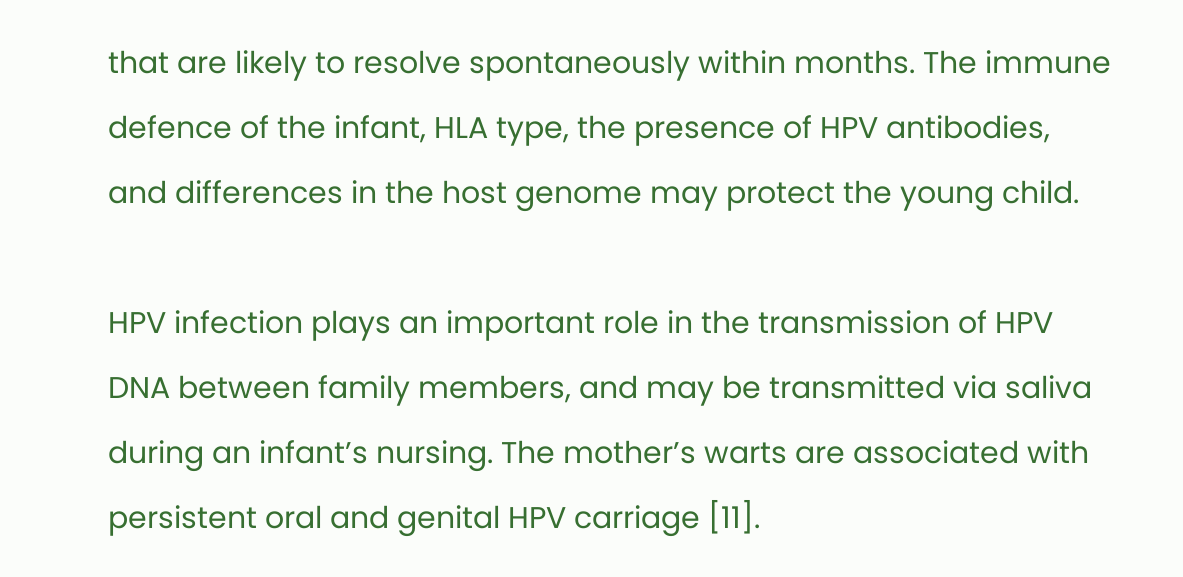that are likely to resolve spontaneously within months. The immune defence of the infant, HLA type, the presence of HPV antibodies, and differences in the host genome may protect the young child.

HPV infection plays an important role in the transmission of HPV DNA between family members, and may be transmitted via saliva during an infant’s nursing. The mother’s warts are associated with persistent oral and genital HPV carriage [11].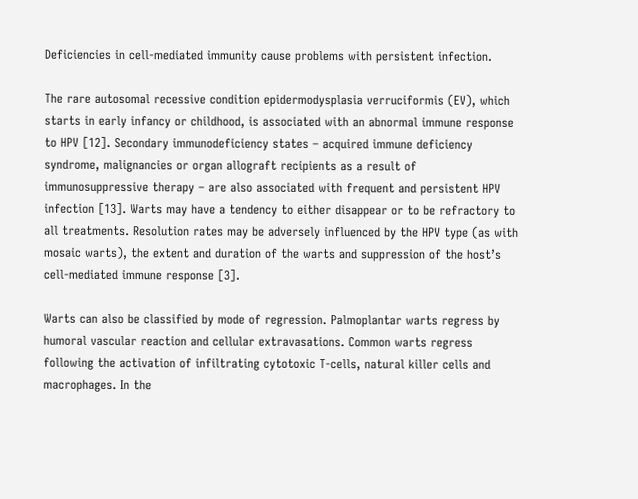Deficiencies in cell-mediated immunity cause problems with persistent infection.

The rare autosomal recessive condition epidermodysplasia verruciformis (EV), which starts in early infancy or childhood, is associated with an abnormal immune response to HPV [12]. Secondary immunodeficiency states – acquired immune deficiency syndrome, malignancies or organ allograft recipients as a result of immunosuppressive therapy – are also associated with frequent and persistent HPV infection [13]. Warts may have a tendency to either disappear or to be refractory to all treatments. Resolution rates may be adversely influenced by the HPV type (as with mosaic warts), the extent and duration of the warts and suppression of the host’s cell-mediated immune response [3].

Warts can also be classified by mode of regression. Palmoplantar warts regress by humoral vascular reaction and cellular extravasations. Common warts regress following the activation of infiltrating cytotoxic T-cells, natural killer cells and macrophages. In the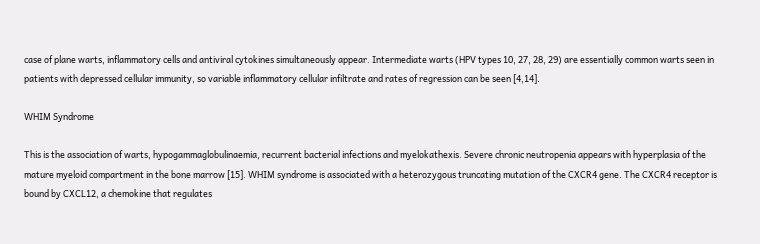case of plane warts, inflammatory cells and antiviral cytokines simultaneously appear. Intermediate warts (HPV types 10, 27, 28, 29) are essentially common warts seen in patients with depressed cellular immunity, so variable inflammatory cellular infiltrate and rates of regression can be seen [4,14].

WHIM Syndrome

This is the association of warts, hypogammaglobulinaemia, recurrent bacterial infections and myelokathexis. Severe chronic neutropenia appears with hyperplasia of the mature myeloid compartment in the bone marrow [15]. WHIM syndrome is associated with a heterozygous truncating mutation of the CXCR4 gene. The CXCR4 receptor is bound by CXCL12, a chemokine that regulates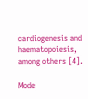cardiogenesis and haematopoiesis, among others [4].

Mode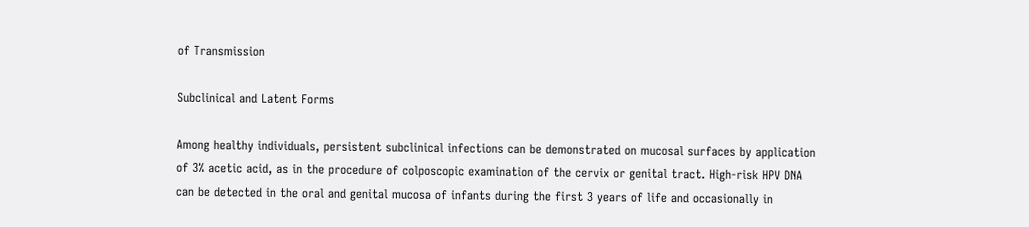of Transmission

Subclinical and Latent Forms

Among healthy individuals, persistent subclinical infections can be demonstrated on mucosal surfaces by application of 3% acetic acid, as in the procedure of colposcopic examination of the cervix or genital tract. High-risk HPV DNA can be detected in the oral and genital mucosa of infants during the first 3 years of life and occasionally in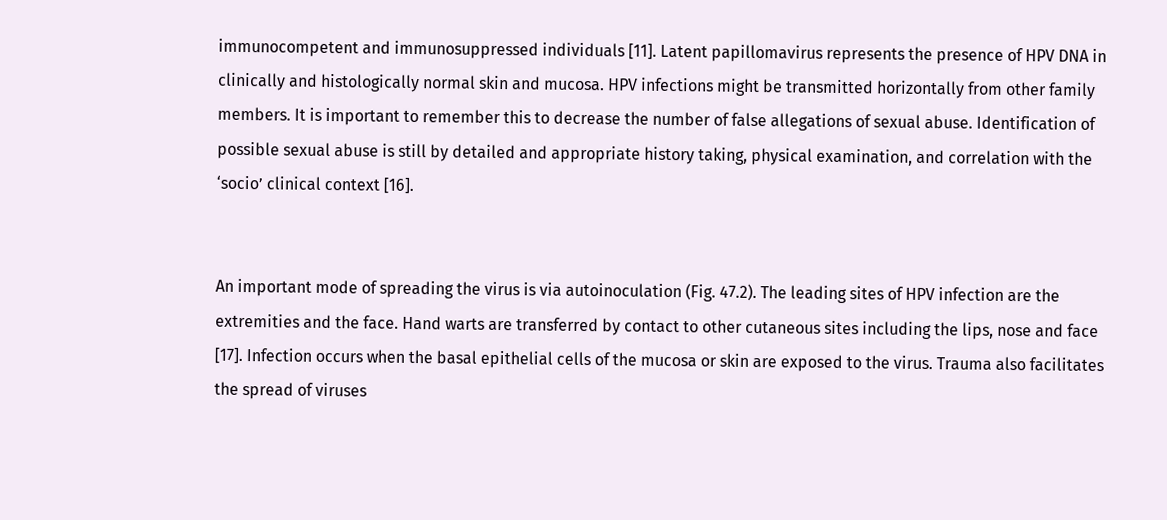immunocompetent and immunosuppressed individuals [11]. Latent papillomavirus represents the presence of HPV DNA in clinically and histologically normal skin and mucosa. HPV infections might be transmitted horizontally from other family members. It is important to remember this to decrease the number of false allegations of sexual abuse. Identification of possible sexual abuse is still by detailed and appropriate history taking, physical examination, and correlation with the ‘socio’ clinical context [16].


An important mode of spreading the virus is via autoinoculation (Fig. 47.2). The leading sites of HPV infection are the extremities and the face. Hand warts are transferred by contact to other cutaneous sites including the lips, nose and face [17]. Infection occurs when the basal epithelial cells of the mucosa or skin are exposed to the virus. Trauma also facilitates the spread of viruses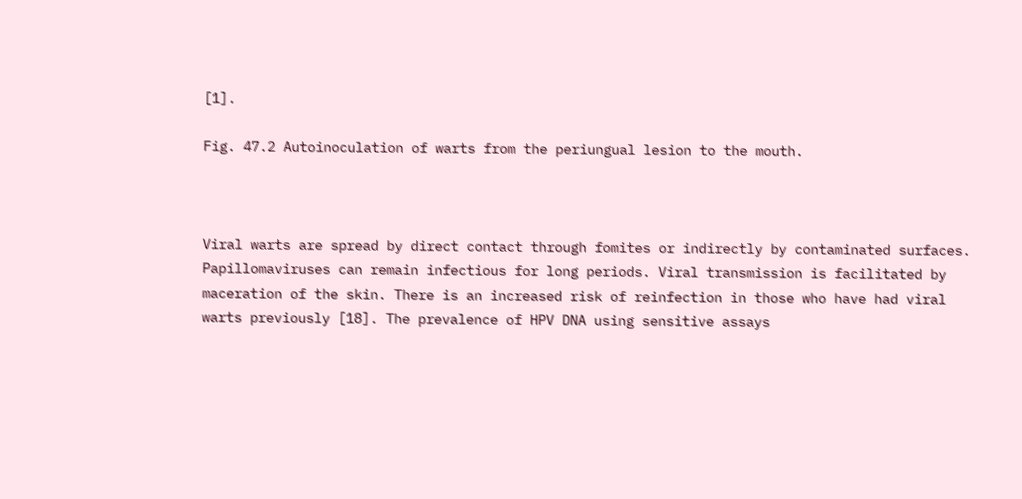[1].

Fig. 47.2 Autoinoculation of warts from the periungual lesion to the mouth.



Viral warts are spread by direct contact through fomites or indirectly by contaminated surfaces. Papillomaviruses can remain infectious for long periods. Viral transmission is facilitated by maceration of the skin. There is an increased risk of reinfection in those who have had viral warts previously [18]. The prevalence of HPV DNA using sensitive assays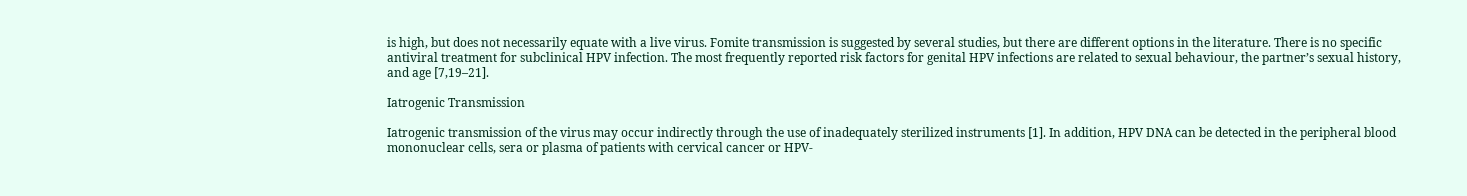is high, but does not necessarily equate with a live virus. Fomite transmission is suggested by several studies, but there are different options in the literature. There is no specific antiviral treatment for subclinical HPV infection. The most frequently reported risk factors for genital HPV infections are related to sexual behaviour, the partner’s sexual history, and age [7,19–21].

Iatrogenic Transmission

Iatrogenic transmission of the virus may occur indirectly through the use of inadequately sterilized instruments [1]. In addition, HPV DNA can be detected in the peripheral blood mononuclear cells, sera or plasma of patients with cervical cancer or HPV-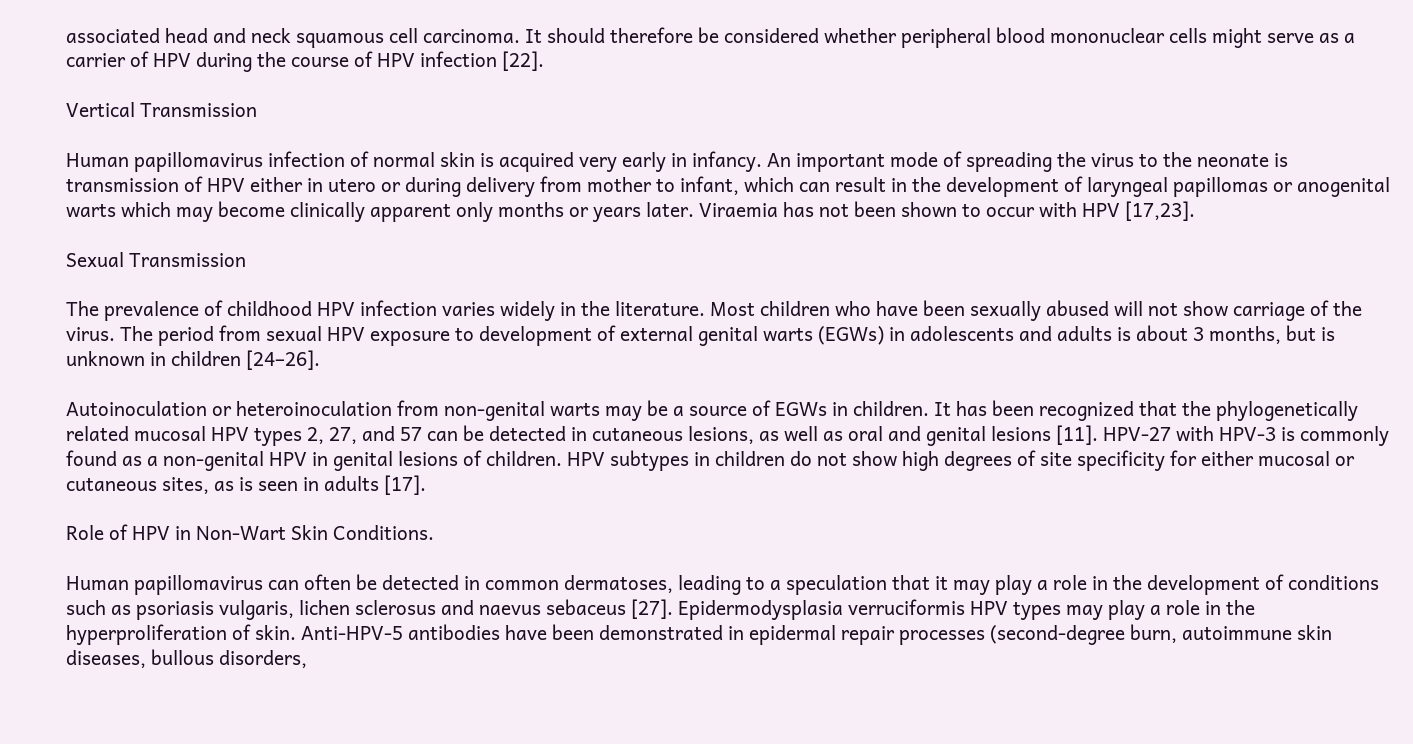associated head and neck squamous cell carcinoma. It should therefore be considered whether peripheral blood mononuclear cells might serve as a carrier of HPV during the course of HPV infection [22].

Vertical Transmission

Human papillomavirus infection of normal skin is acquired very early in infancy. An important mode of spreading the virus to the neonate is transmission of HPV either in utero or during delivery from mother to infant, which can result in the development of laryngeal papillomas or anogenital warts which may become clinically apparent only months or years later. Viraemia has not been shown to occur with HPV [17,23].

Sexual Transmission

The prevalence of childhood HPV infection varies widely in the literature. Most children who have been sexually abused will not show carriage of the virus. The period from sexual HPV exposure to development of external genital warts (EGWs) in adolescents and adults is about 3 months, but is unknown in children [24–26].

Autoinoculation or heteroinoculation from non-genital warts may be a source of EGWs in children. It has been recognized that the phylogenetically related mucosal HPV types 2, 27, and 57 can be detected in cutaneous lesions, as well as oral and genital lesions [11]. HPV-27 with HPV-3 is commonly found as a non-genital HPV in genital lesions of children. HPV subtypes in children do not show high degrees of site specificity for either mucosal or cutaneous sites, as is seen in adults [17].

Role of HPV in Non-Wart Skin Conditions.

Human papillomavirus can often be detected in common dermatoses, leading to a speculation that it may play a role in the development of conditions such as psoriasis vulgaris, lichen sclerosus and naevus sebaceus [27]. Epidermodysplasia verruciformis HPV types may play a role in the hyperproliferation of skin. Anti-HPV-5 antibodies have been demonstrated in epidermal repair processes (second-degree burn, autoimmune skin diseases, bullous disorders,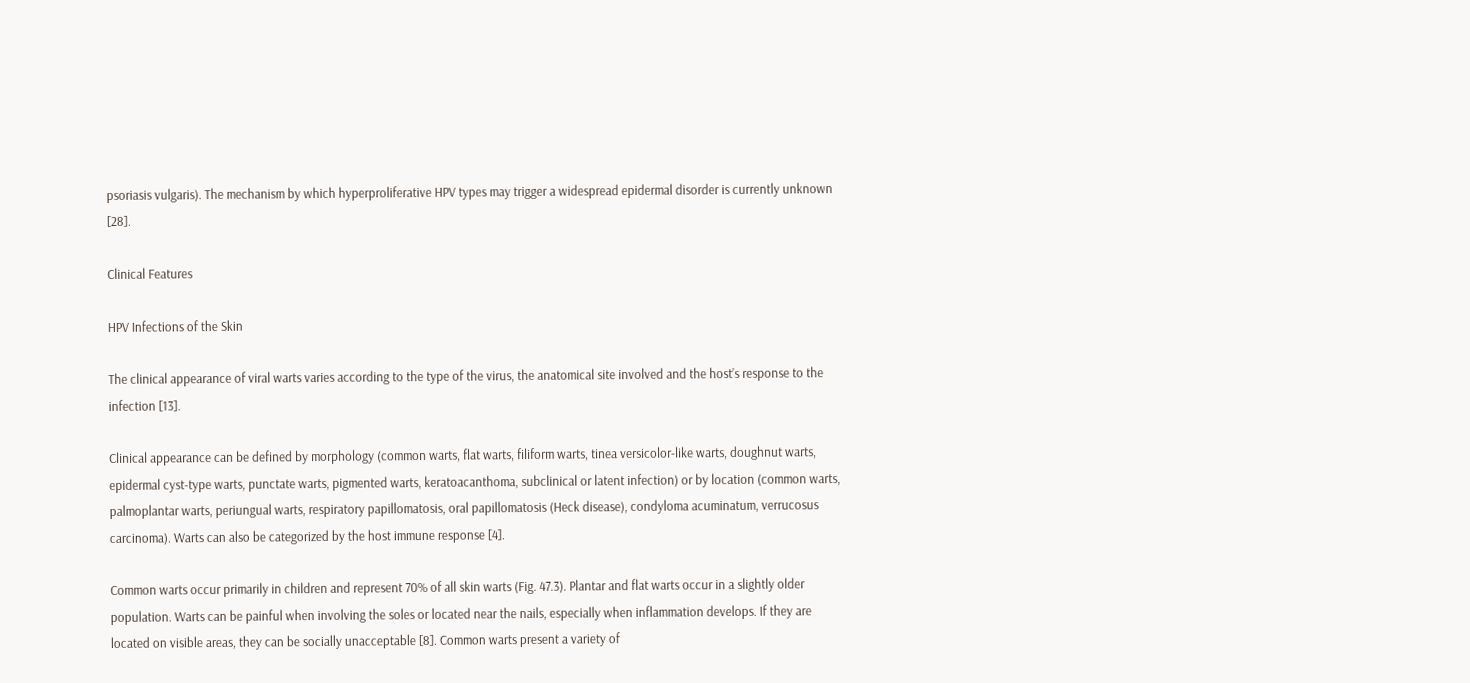psoriasis vulgaris). The mechanism by which hyperproliferative HPV types may trigger a widespread epidermal disorder is currently unknown [28].

Clinical Features

HPV Infections of the Skin

The clinical appearance of viral warts varies according to the type of the virus, the anatomical site involved and the host’s response to the infection [13].

Clinical appearance can be defined by morphology (common warts, flat warts, filiform warts, tinea versicolor-like warts, doughnut warts, epidermal cyst-type warts, punctate warts, pigmented warts, keratoacanthoma, subclinical or latent infection) or by location (common warts, palmoplantar warts, periungual warts, respiratory papillomatosis, oral papillomatosis (Heck disease), condyloma acuminatum, verrucosus carcinoma). Warts can also be categorized by the host immune response [4].

Common warts occur primarily in children and represent 70% of all skin warts (Fig. 47.3). Plantar and flat warts occur in a slightly older population. Warts can be painful when involving the soles or located near the nails, especially when inflammation develops. If they are located on visible areas, they can be socially unacceptable [8]. Common warts present a variety of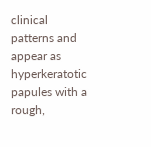clinical patterns and appear as hyperkeratotic papules with a rough,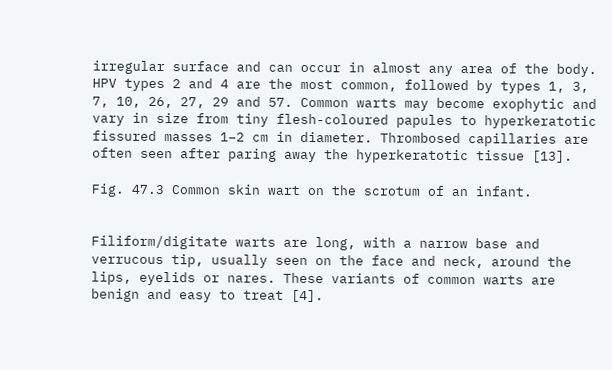irregular surface and can occur in almost any area of the body. HPV types 2 and 4 are the most common, followed by types 1, 3, 7, 10, 26, 27, 29 and 57. Common warts may become exophytic and vary in size from tiny flesh-coloured papules to hyperkeratotic fissured masses 1–2 cm in diameter. Thrombosed capillaries are often seen after paring away the hyperkeratotic tissue [13].

Fig. 47.3 Common skin wart on the scrotum of an infant.


Filiform/digitate warts are long, with a narrow base and verrucous tip, usually seen on the face and neck, around the lips, eyelids or nares. These variants of common warts are benign and easy to treat [4].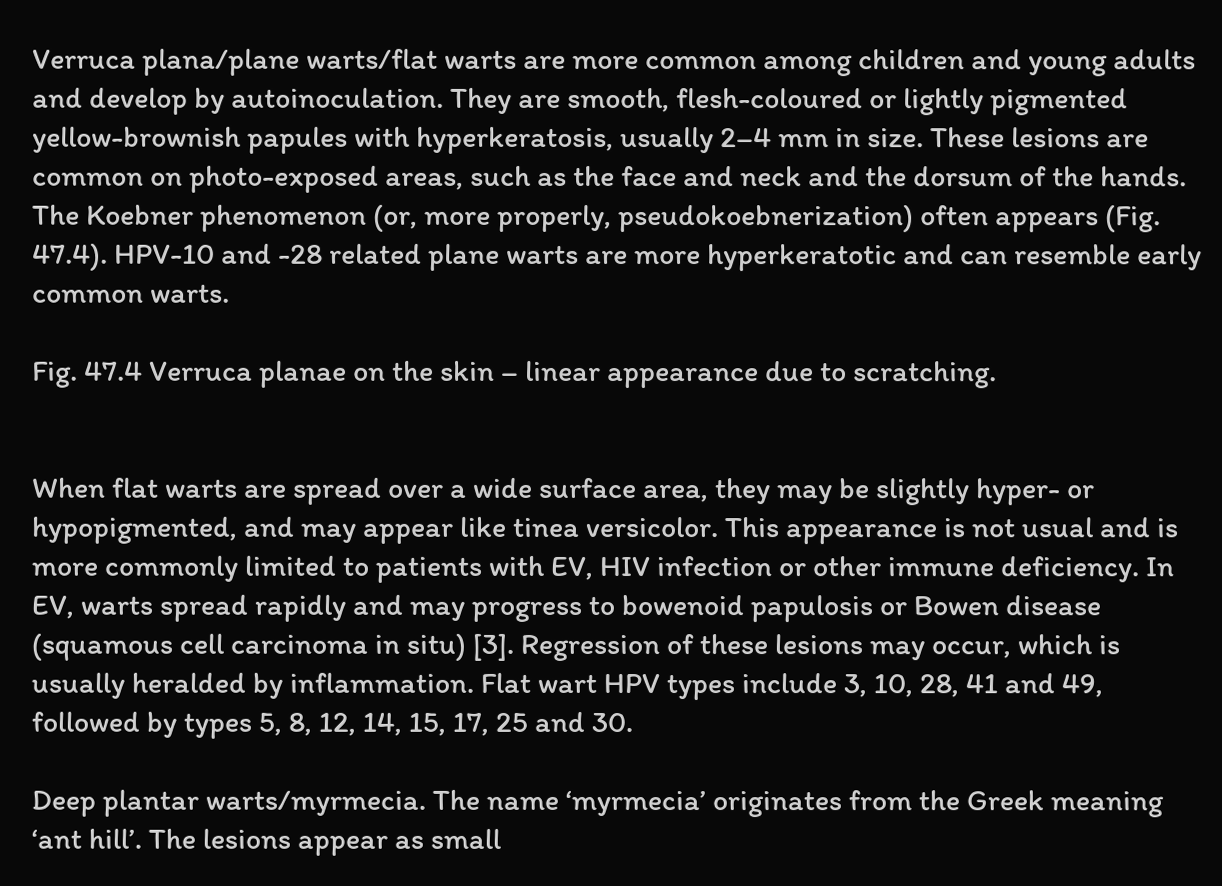Verruca plana/plane warts/flat warts are more common among children and young adults and develop by autoinoculation. They are smooth, flesh-coloured or lightly pigmented yellow-brownish papules with hyperkeratosis, usually 2–4 mm in size. These lesions are common on photo-exposed areas, such as the face and neck and the dorsum of the hands. The Koebner phenomenon (or, more properly, pseudokoebnerization) often appears (Fig. 47.4). HPV-10 and -28 related plane warts are more hyperkeratotic and can resemble early common warts.

Fig. 47.4 Verruca planae on the skin – linear appearance due to scratching.


When flat warts are spread over a wide surface area, they may be slightly hyper- or hypopigmented, and may appear like tinea versicolor. This appearance is not usual and is more commonly limited to patients with EV, HIV infection or other immune deficiency. In EV, warts spread rapidly and may progress to bowenoid papulosis or Bowen disease (squamous cell carcinoma in situ) [3]. Regression of these lesions may occur, which is usually heralded by inflammation. Flat wart HPV types include 3, 10, 28, 41 and 49, followed by types 5, 8, 12, 14, 15, 17, 25 and 30.

Deep plantar warts/myrmecia. The name ‘myrmecia’ originates from the Greek meaning ‘ant hill’. The lesions appear as small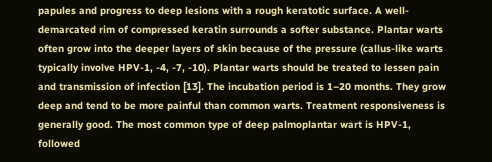papules and progress to deep lesions with a rough keratotic surface. A well-demarcated rim of compressed keratin surrounds a softer substance. Plantar warts often grow into the deeper layers of skin because of the pressure (callus-like warts typically involve HPV-1, -4, -7, -10). Plantar warts should be treated to lessen pain and transmission of infection [13]. The incubation period is 1–20 months. They grow deep and tend to be more painful than common warts. Treatment responsiveness is generally good. The most common type of deep palmoplantar wart is HPV-1, followed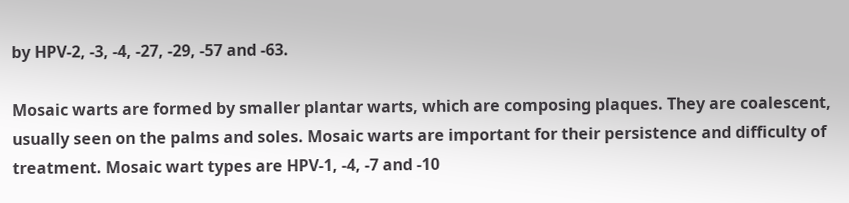by HPV-2, -3, -4, -27, -29, -57 and -63.

Mosaic warts are formed by smaller plantar warts, which are composing plaques. They are coalescent, usually seen on the palms and soles. Mosaic warts are important for their persistence and difficulty of treatment. Mosaic wart types are HPV-1, -4, -7 and -10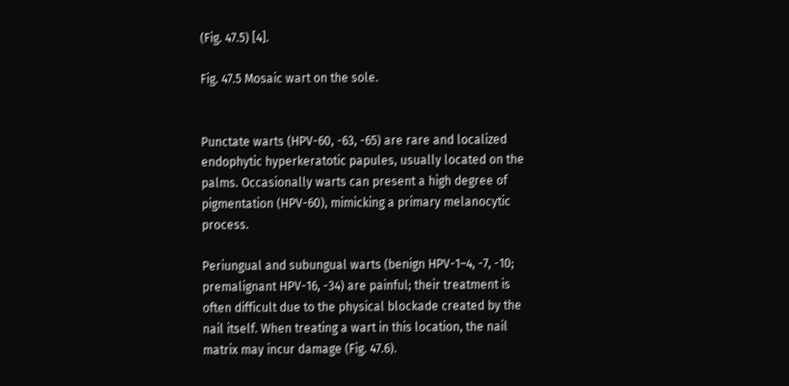(Fig. 47.5) [4].

Fig. 47.5 Mosaic wart on the sole.


Punctate warts (HPV-60, -63, -65) are rare and localized endophytic hyperkeratotic papules, usually located on the palms. Occasionally warts can present a high degree of pigmentation (HPV-60), mimicking a primary melanocytic process.

Periungual and subungual warts (benign HPV-1–4, -7, -10; premalignant HPV-16, -34) are painful; their treatment is often difficult due to the physical blockade created by the nail itself. When treating a wart in this location, the nail matrix may incur damage (Fig. 47.6).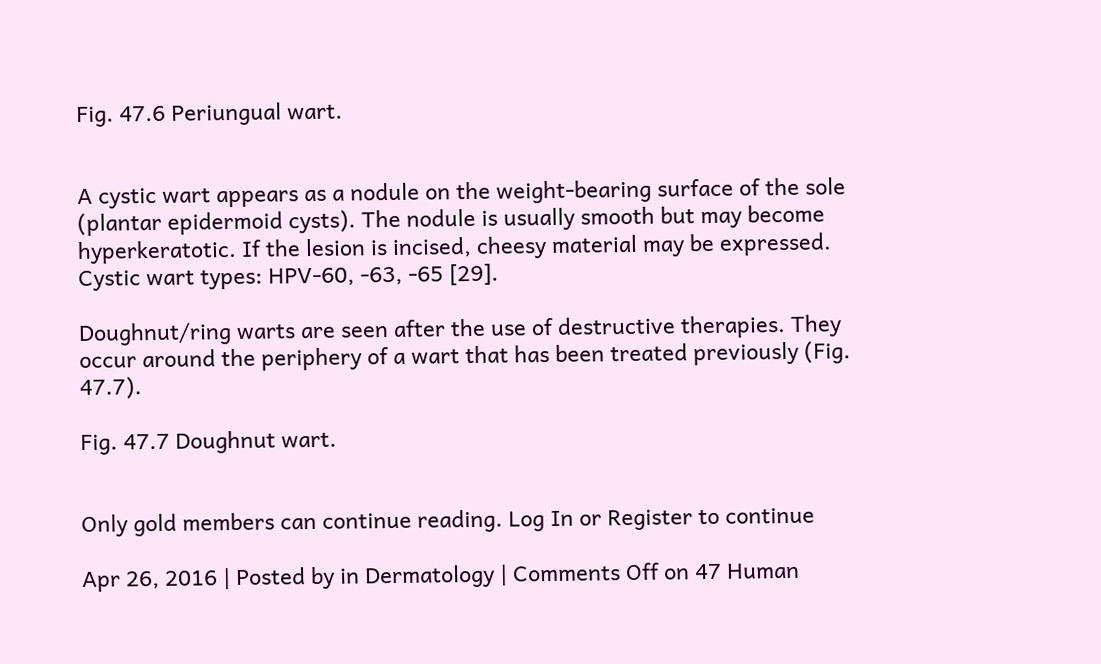Fig. 47.6 Periungual wart.


A cystic wart appears as a nodule on the weight-bearing surface of the sole (plantar epidermoid cysts). The nodule is usually smooth but may become hyperkeratotic. If the lesion is incised, cheesy material may be expressed. Cystic wart types: HPV-60, -63, -65 [29].

Doughnut/ring warts are seen after the use of destructive therapies. They occur around the periphery of a wart that has been treated previously (Fig. 47.7).

Fig. 47.7 Doughnut wart.


Only gold members can continue reading. Log In or Register to continue

Apr 26, 2016 | Posted by in Dermatology | Comments Off on 47 Human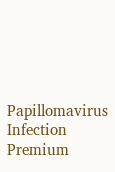Papillomavirus Infection
Premium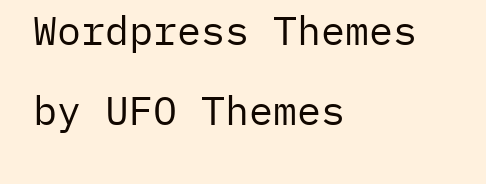Wordpress Themes by UFO Themes